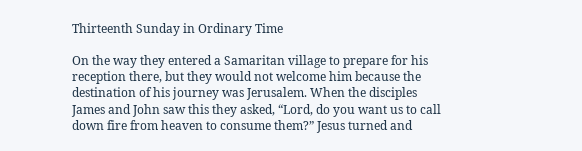Thirteenth Sunday in Ordinary Time

On the way they entered a Samaritan village to prepare for his reception there, but they would not welcome him because the destination of his journey was Jerusalem. When the disciples James and John saw this they asked, “Lord, do you want us to call down fire from heaven to consume them?” Jesus turned and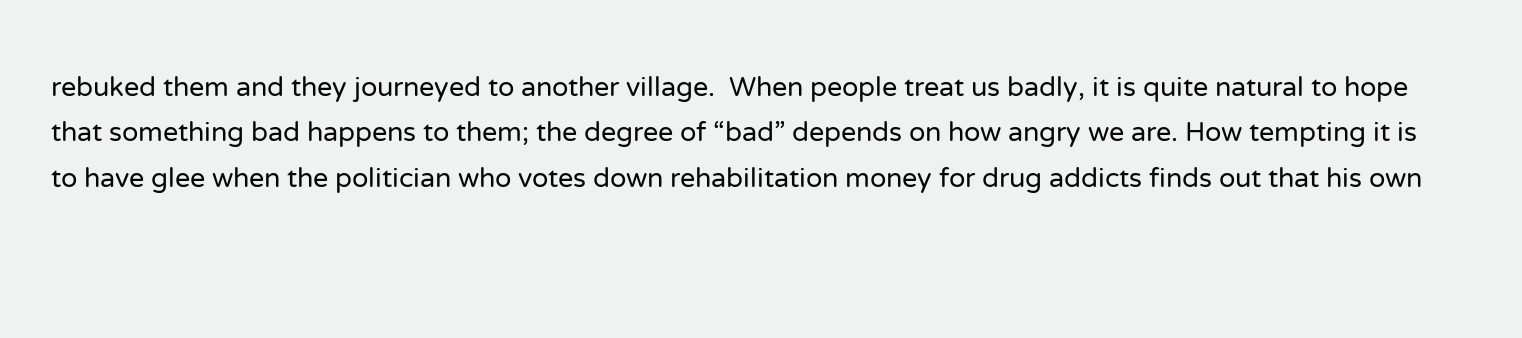rebuked them and they journeyed to another village.  When people treat us badly, it is quite natural to hope that something bad happens to them; the degree of “bad” depends on how angry we are. How tempting it is to have glee when the politician who votes down rehabilitation money for drug addicts finds out that his own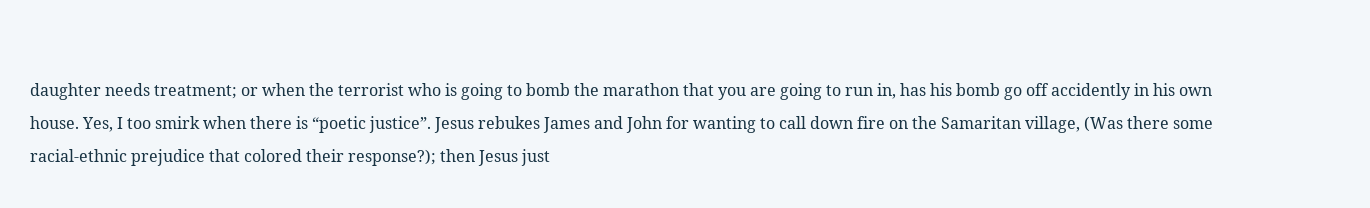daughter needs treatment; or when the terrorist who is going to bomb the marathon that you are going to run in, has his bomb go off accidently in his own house. Yes, I too smirk when there is “poetic justice”. Jesus rebukes James and John for wanting to call down fire on the Samaritan village, (Was there some racial-ethnic prejudice that colored their response?); then Jesus just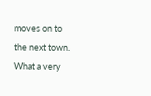moves on to the next town. What a very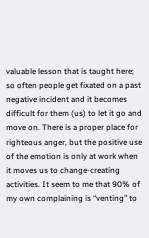valuable lesson that is taught here; so often people get fixated on a past negative incident and it becomes difficult for them (us) to let it go and move on. There is a proper place for righteous anger, but the positive use of the emotion is only at work when it moves us to change-creating activities. It seem to me that 90% of my own complaining is “venting” to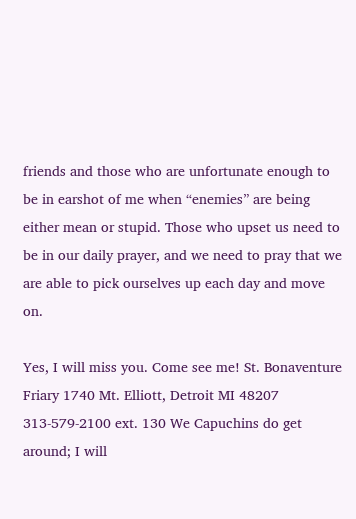friends and those who are unfortunate enough to be in earshot of me when “enemies” are being either mean or stupid. Those who upset us need to be in our daily prayer, and we need to pray that we are able to pick ourselves up each day and move on.

Yes, I will miss you. Come see me! St. Bonaventure Friary 1740 Mt. Elliott, Detroit MI 48207 313-579-2100 ext. 130 We Capuchins do get around; I will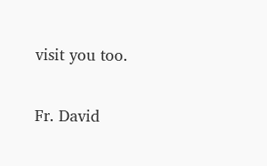visit you too.

Fr. David